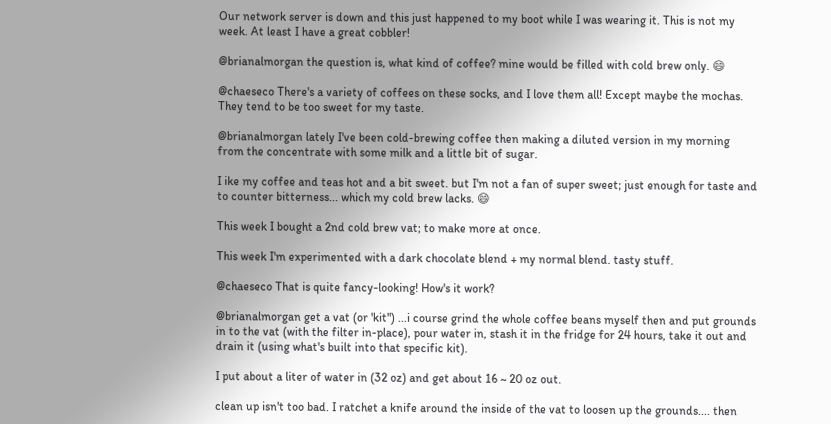Our network server is down and this just happened to my boot while I was wearing it. This is not my week. At least I have a great cobbler!

@brianalmorgan the question is, what kind of coffee? mine would be filled with cold brew only. 😄

@chaeseco There's a variety of coffees on these socks, and I love them all! Except maybe the mochas. They tend to be too sweet for my taste.

@brianalmorgan lately I've been cold-brewing coffee then making a diluted version in my morning from the concentrate with some milk and a little bit of sugar.

I ike my coffee and teas hot and a bit sweet. but I'm not a fan of super sweet; just enough for taste and to counter bitterness... which my cold brew lacks. 😄

This week I bought a 2nd cold brew vat; to make more at once.

This week I'm experimented with a dark chocolate blend + my normal blend. tasty stuff.

@chaeseco That is quite fancy-looking! How's it work?

@brianalmorgan get a vat (or 'kit") ...i course grind the whole coffee beans myself then and put grounds in to the vat (with the filter in-place), pour water in, stash it in the fridge for 24 hours, take it out and drain it (using what's built into that specific kit).

I put about a liter of water in (32 oz) and get about 16 ~ 20 oz out.

clean up isn't too bad. I ratchet a knife around the inside of the vat to loosen up the grounds.... then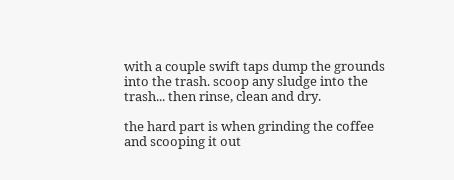with a couple swift taps dump the grounds into the trash. scoop any sludge into the trash... then rinse, clean and dry.

the hard part is when grinding the coffee and scooping it out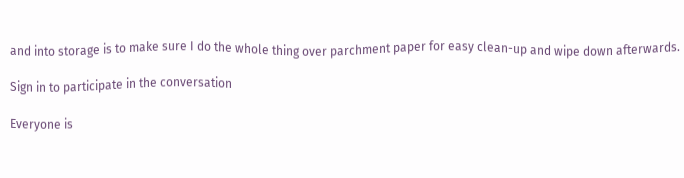and into storage is to make sure I do the whole thing over parchment paper for easy clean-up and wipe down afterwards.

Sign in to participate in the conversation

Everyone is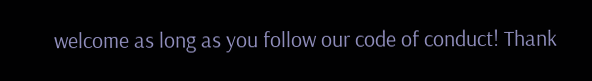welcome as long as you follow our code of conduct! Thank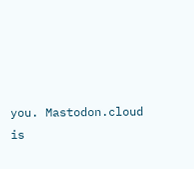you. Mastodon.cloud is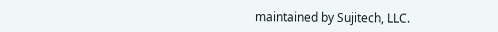maintained by Sujitech, LLC.